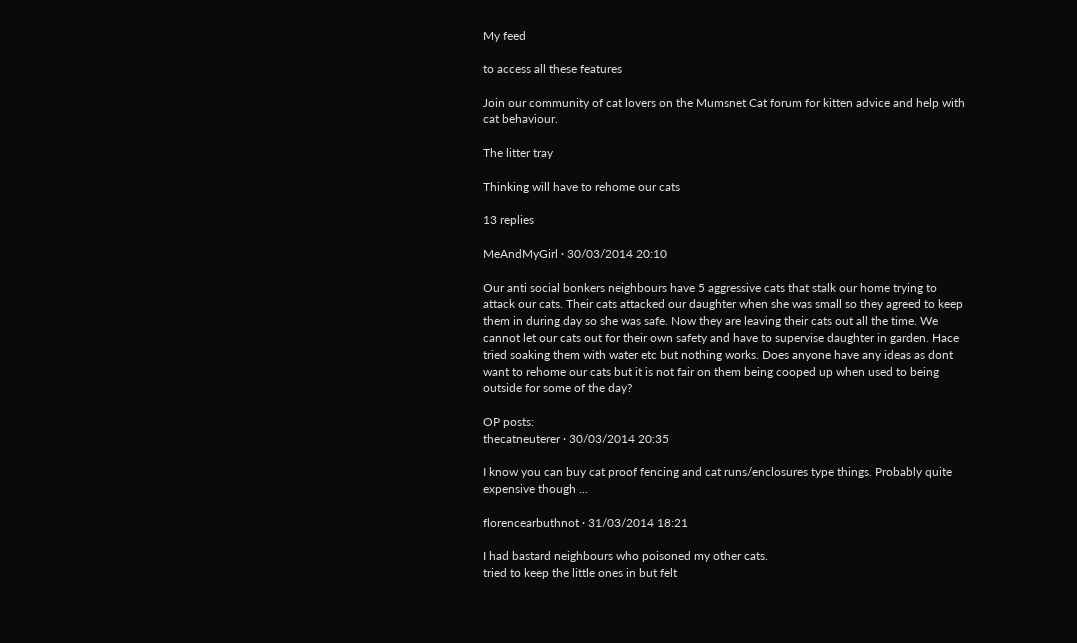My feed

to access all these features

Join our community of cat lovers on the Mumsnet Cat forum for kitten advice and help with cat behaviour.

The litter tray

Thinking will have to rehome our cats

13 replies

MeAndMyGirl · 30/03/2014 20:10

Our anti social bonkers neighbours have 5 aggressive cats that stalk our home trying to attack our cats. Their cats attacked our daughter when she was small so they agreed to keep them in during day so she was safe. Now they are leaving their cats out all the time. We cannot let our cats out for their own safety and have to supervise daughter in garden. Hace tried soaking them with water etc but nothing works. Does anyone have any ideas as dont want to rehome our cats but it is not fair on them being cooped up when used to being outside for some of the day?

OP posts:
thecatneuterer · 30/03/2014 20:35

I know you can buy cat proof fencing and cat runs/enclosures type things. Probably quite expensive though ...

florencearbuthnot · 31/03/2014 18:21

I had bastard neighbours who poisoned my other cats.
tried to keep the little ones in but felt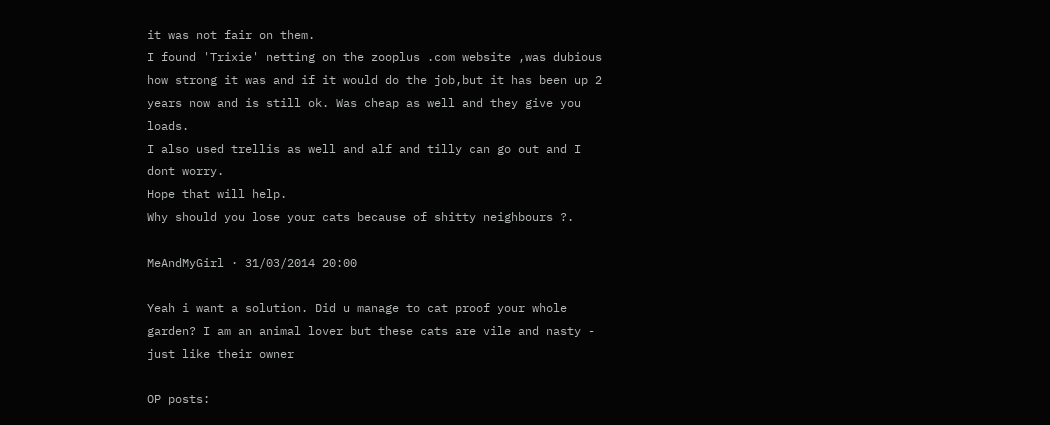it was not fair on them.
I found 'Trixie' netting on the zooplus .com website ,was dubious how strong it was and if it would do the job,but it has been up 2 years now and is still ok. Was cheap as well and they give you loads.
I also used trellis as well and alf and tilly can go out and I dont worry.
Hope that will help.
Why should you lose your cats because of shitty neighbours ?.

MeAndMyGirl · 31/03/2014 20:00

Yeah i want a solution. Did u manage to cat proof your whole garden? I am an animal lover but these cats are vile and nasty - just like their owner

OP posts: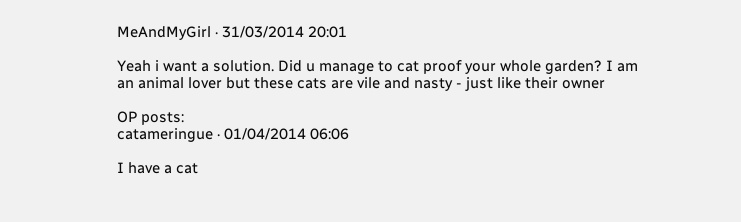MeAndMyGirl · 31/03/2014 20:01

Yeah i want a solution. Did u manage to cat proof your whole garden? I am an animal lover but these cats are vile and nasty - just like their owner

OP posts:
catameringue · 01/04/2014 06:06

I have a cat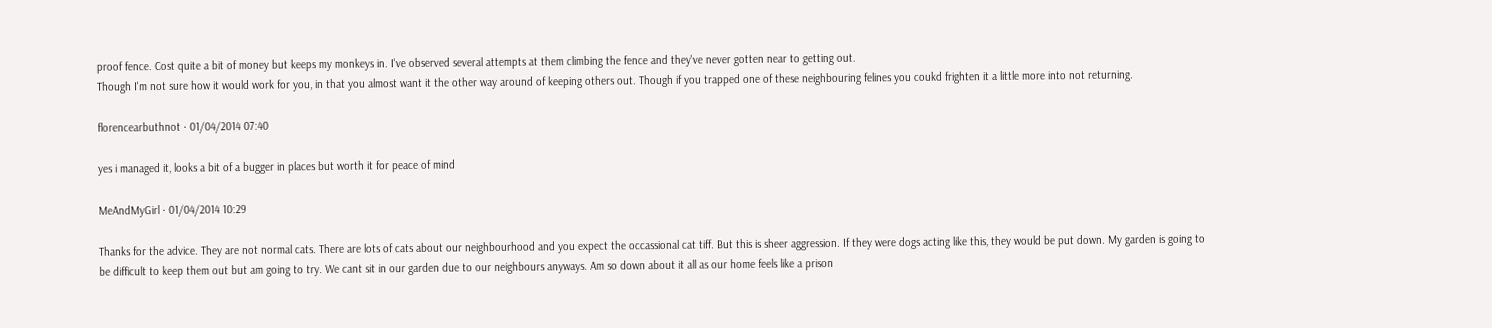proof fence. Cost quite a bit of money but keeps my monkeys in. I've observed several attempts at them climbing the fence and they've never gotten near to getting out.
Though I'm not sure how it would work for you, in that you almost want it the other way around of keeping others out. Though if you trapped one of these neighbouring felines you coukd frighten it a little more into not returning.

florencearbuthnot · 01/04/2014 07:40

yes i managed it, looks a bit of a bugger in places but worth it for peace of mind

MeAndMyGirl · 01/04/2014 10:29

Thanks for the advice. They are not normal cats. There are lots of cats about our neighbourhood and you expect the occassional cat tiff. But this is sheer aggression. If they were dogs acting like this, they would be put down. My garden is going to be difficult to keep them out but am going to try. We cant sit in our garden due to our neighbours anyways. Am so down about it all as our home feels like a prison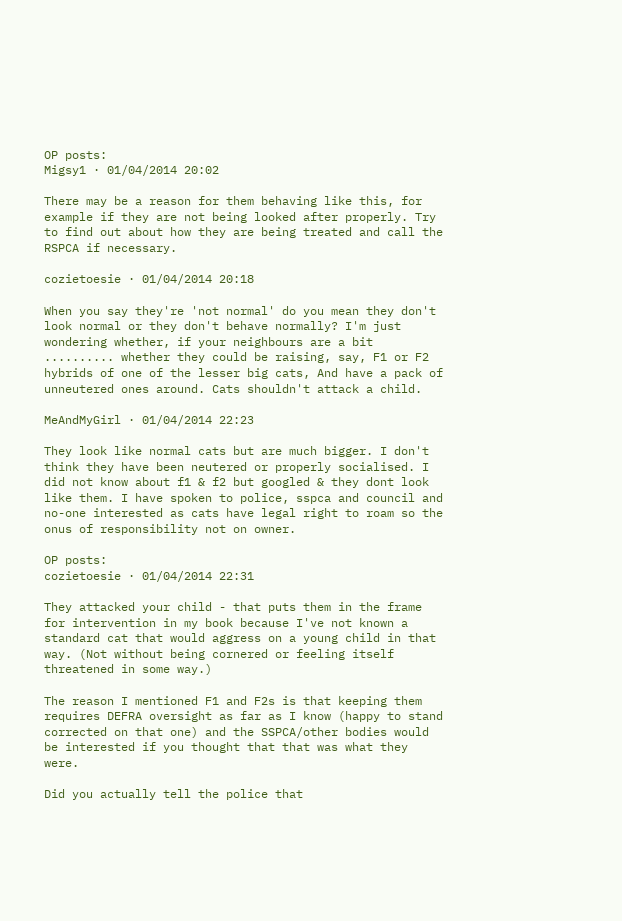OP posts:
Migsy1 · 01/04/2014 20:02

There may be a reason for them behaving like this, for example if they are not being looked after properly. Try to find out about how they are being treated and call the RSPCA if necessary.

cozietoesie · 01/04/2014 20:18

When you say they're 'not normal' do you mean they don't look normal or they don't behave normally? I'm just wondering whether, if your neighbours are a bit .......... whether they could be raising, say, F1 or F2 hybrids of one of the lesser big cats, And have a pack of unneutered ones around. Cats shouldn't attack a child.

MeAndMyGirl · 01/04/2014 22:23

They look like normal cats but are much bigger. I don't think they have been neutered or properly socialised. I did not know about f1 & f2 but googled & they dont look like them. I have spoken to police, sspca and council and no-one interested as cats have legal right to roam so the onus of responsibility not on owner.

OP posts:
cozietoesie · 01/04/2014 22:31

They attacked your child - that puts them in the frame for intervention in my book because I've not known a standard cat that would aggress on a young child in that way. (Not without being cornered or feeling itself threatened in some way.)

The reason I mentioned F1 and F2s is that keeping them requires DEFRA oversight as far as I know (happy to stand corrected on that one) and the SSPCA/other bodies would be interested if you thought that that was what they were.

Did you actually tell the police that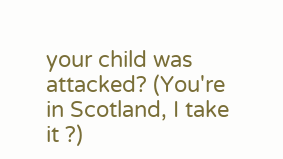your child was attacked? (You're in Scotland, I take it ?)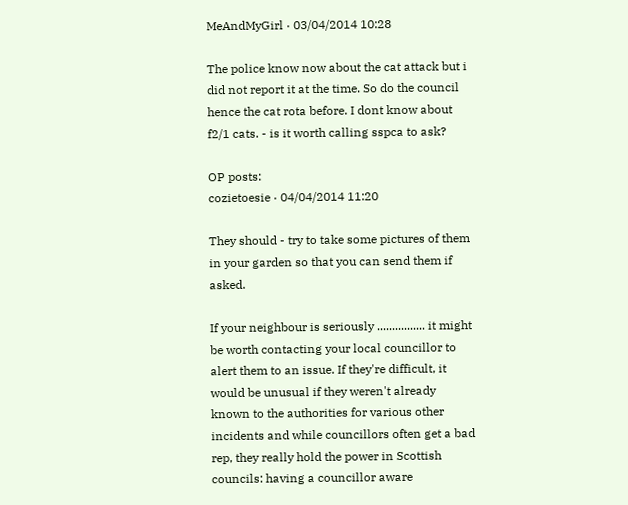MeAndMyGirl · 03/04/2014 10:28

The police know now about the cat attack but i did not report it at the time. So do the council hence the cat rota before. I dont know about f2/1 cats. - is it worth calling sspca to ask?

OP posts:
cozietoesie · 04/04/2014 11:20

They should - try to take some pictures of them in your garden so that you can send them if asked.

If your neighbour is seriously ................ it might be worth contacting your local councillor to alert them to an issue. If they're difficult, it would be unusual if they weren't already known to the authorities for various other incidents and while councillors often get a bad rep, they really hold the power in Scottish councils: having a councillor aware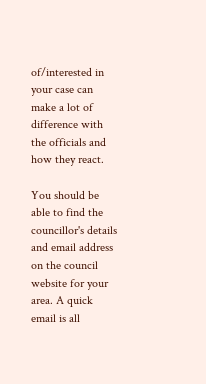of/interested in your case can make a lot of difference with the officials and how they react.

You should be able to find the councillor's details and email address on the council website for your area. A quick email is all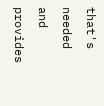that's needed and provides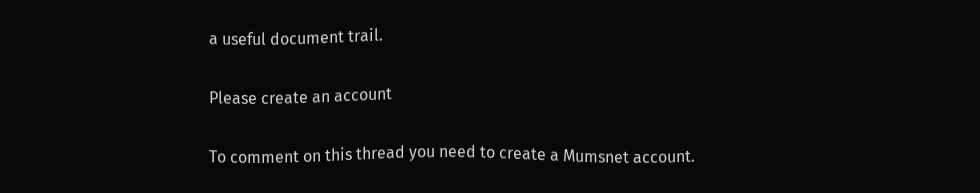a useful document trail.

Please create an account

To comment on this thread you need to create a Mumsnet account.